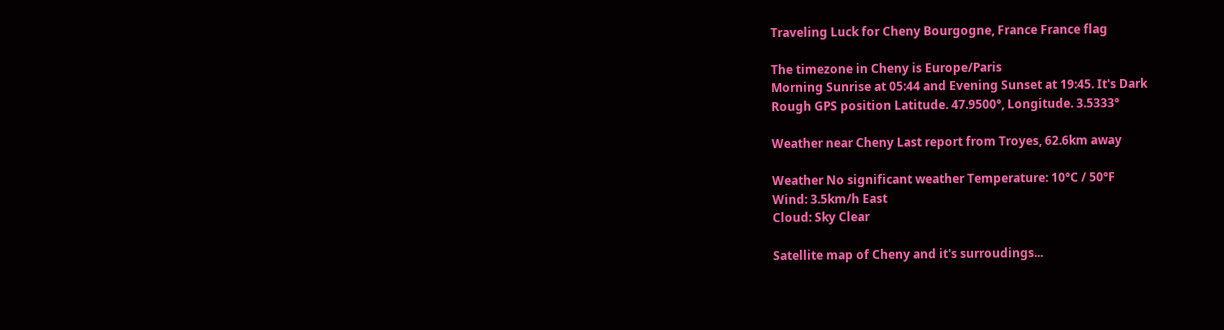Traveling Luck for Cheny Bourgogne, France France flag

The timezone in Cheny is Europe/Paris
Morning Sunrise at 05:44 and Evening Sunset at 19:45. It's Dark
Rough GPS position Latitude. 47.9500°, Longitude. 3.5333°

Weather near Cheny Last report from Troyes, 62.6km away

Weather No significant weather Temperature: 10°C / 50°F
Wind: 3.5km/h East
Cloud: Sky Clear

Satellite map of Cheny and it's surroudings...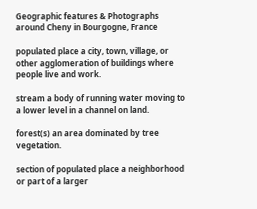Geographic features & Photographs around Cheny in Bourgogne, France

populated place a city, town, village, or other agglomeration of buildings where people live and work.

stream a body of running water moving to a lower level in a channel on land.

forest(s) an area dominated by tree vegetation.

section of populated place a neighborhood or part of a larger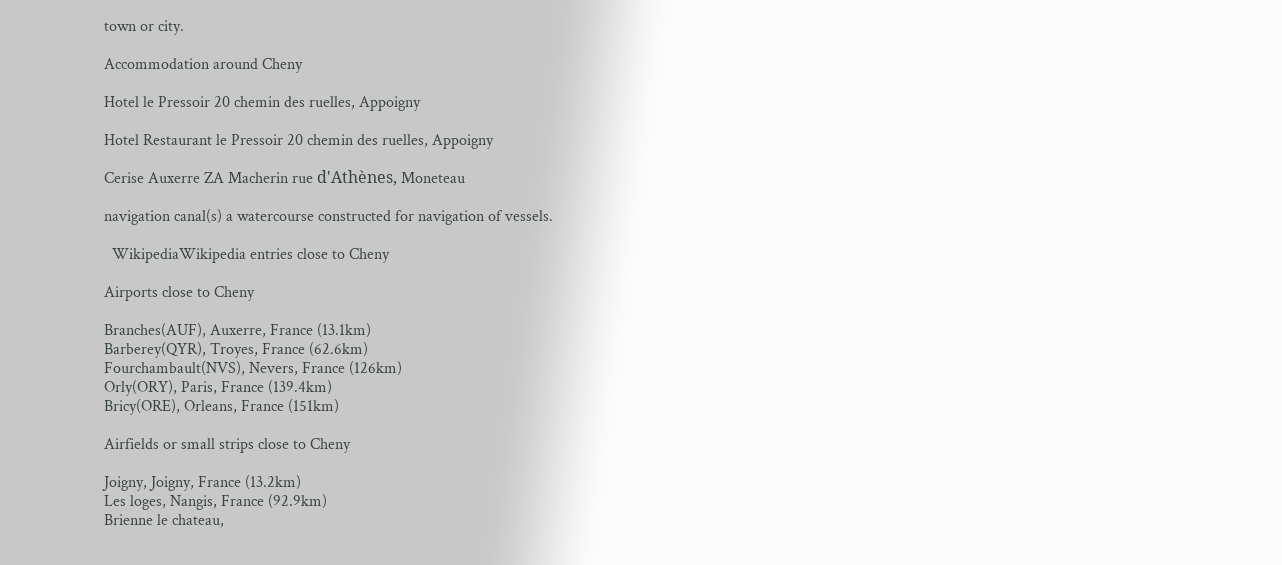town or city.

Accommodation around Cheny

Hotel le Pressoir 20 chemin des ruelles, Appoigny

Hotel Restaurant le Pressoir 20 chemin des ruelles, Appoigny

Cerise Auxerre ZA Macherin rue d'Athènes, Moneteau

navigation canal(s) a watercourse constructed for navigation of vessels.

  WikipediaWikipedia entries close to Cheny

Airports close to Cheny

Branches(AUF), Auxerre, France (13.1km)
Barberey(QYR), Troyes, France (62.6km)
Fourchambault(NVS), Nevers, France (126km)
Orly(ORY), Paris, France (139.4km)
Bricy(ORE), Orleans, France (151km)

Airfields or small strips close to Cheny

Joigny, Joigny, France (13.2km)
Les loges, Nangis, France (92.9km)
Brienne le chateau,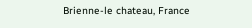Brienne-le chateau, France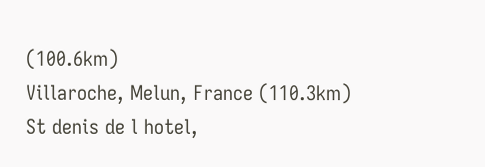(100.6km)
Villaroche, Melun, France (110.3km)
St denis de l hotel,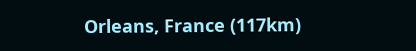Orleans, France (117km)